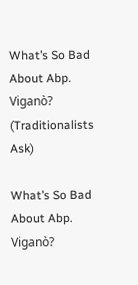What’s So Bad About Abp. Viganò? (Traditionalists Ask)

What’s So Bad About Abp. Viganò?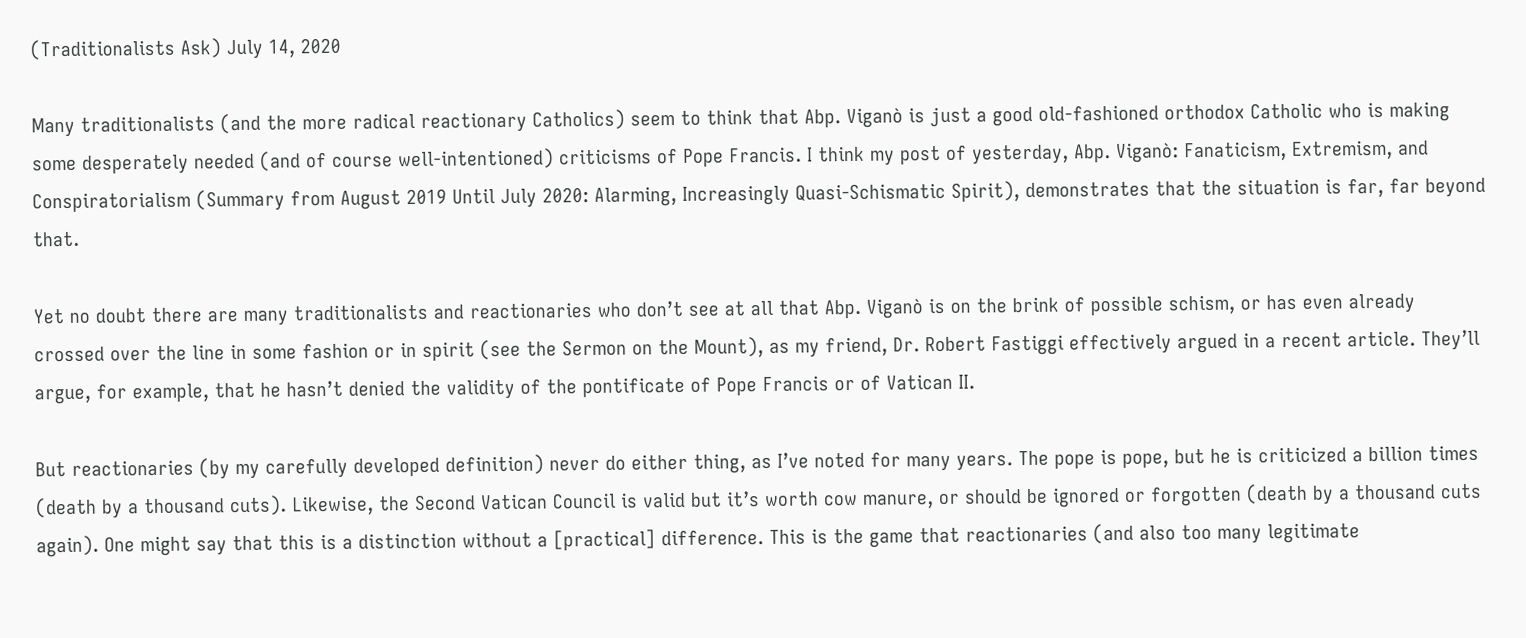(Traditionalists Ask) July 14, 2020

Many traditionalists (and the more radical reactionary Catholics) seem to think that Abp. Viganò is just a good old-fashioned orthodox Catholic who is making some desperately needed (and of course well-intentioned) criticisms of Pope Francis. I think my post of yesterday, Abp. Viganò: Fanaticism, Extremism, and Conspiratorialism (Summary from August 2019 Until July 2020: Alarming, Increasingly Quasi-Schismatic Spirit), demonstrates that the situation is far, far beyond that.

Yet no doubt there are many traditionalists and reactionaries who don’t see at all that Abp. Viganò is on the brink of possible schism, or has even already crossed over the line in some fashion or in spirit (see the Sermon on the Mount), as my friend, Dr. Robert Fastiggi effectively argued in a recent article. They’ll argue, for example, that he hasn’t denied the validity of the pontificate of Pope Francis or of Vatican II.

But reactionaries (by my carefully developed definition) never do either thing, as I’ve noted for many years. The pope is pope, but he is criticized a billion times (death by a thousand cuts). Likewise, the Second Vatican Council is valid but it’s worth cow manure, or should be ignored or forgotten (death by a thousand cuts again). One might say that this is a distinction without a [practical] difference. This is the game that reactionaries (and also too many legitimate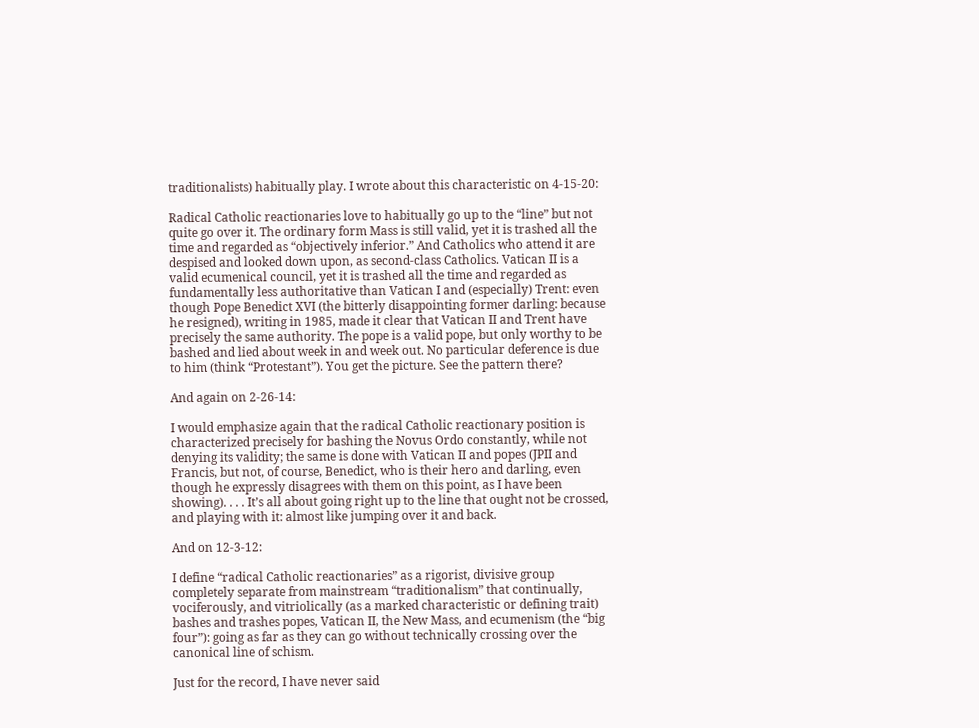traditionalists) habitually play. I wrote about this characteristic on 4-15-20:

Radical Catholic reactionaries love to habitually go up to the “line” but not quite go over it. The ordinary form Mass is still valid, yet it is trashed all the time and regarded as “objectively inferior.” And Catholics who attend it are despised and looked down upon, as second-class Catholics. Vatican II is a valid ecumenical council, yet it is trashed all the time and regarded as fundamentally less authoritative than Vatican I and (especially) Trent: even though Pope Benedict XVI (the bitterly disappointing former darling: because he resigned), writing in 1985, made it clear that Vatican II and Trent have precisely the same authority. The pope is a valid pope, but only worthy to be bashed and lied about week in and week out. No particular deference is due to him (think “Protestant”). You get the picture. See the pattern there?

And again on 2-26-14:

I would emphasize again that the radical Catholic reactionary position is characterized precisely for bashing the Novus Ordo constantly, while not denying its validity; the same is done with Vatican II and popes (JPII and Francis, but not, of course, Benedict, who is their hero and darling, even though he expressly disagrees with them on this point, as I have been showing). . . . It’s all about going right up to the line that ought not be crossed, and playing with it: almost like jumping over it and back.

And on 12-3-12:

I define “radical Catholic reactionaries” as a rigorist, divisive group completely separate from mainstream “traditionalism” that continually, vociferously, and vitriolically (as a marked characteristic or defining trait) bashes and trashes popes, Vatican II, the New Mass, and ecumenism (the “big four”): going as far as they can go without technically crossing over the canonical line of schism.

Just for the record, I have never said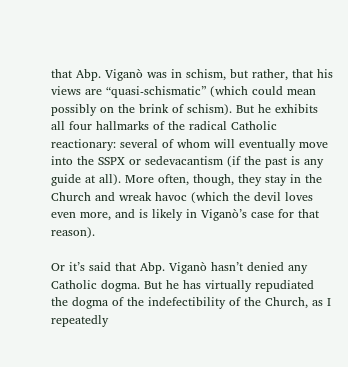that Abp. Viganò was in schism, but rather, that his views are “quasi-schismatic” (which could mean possibly on the brink of schism). But he exhibits all four hallmarks of the radical Catholic reactionary: several of whom will eventually move into the SSPX or sedevacantism (if the past is any guide at all). More often, though, they stay in the Church and wreak havoc (which the devil loves even more, and is likely in Viganò’s case for that reason).

Or it’s said that Abp. Viganò hasn’t denied any Catholic dogma. But he has virtually repudiated the dogma of the indefectibility of the Church, as I repeatedly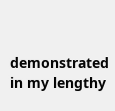demonstrated in my lengthy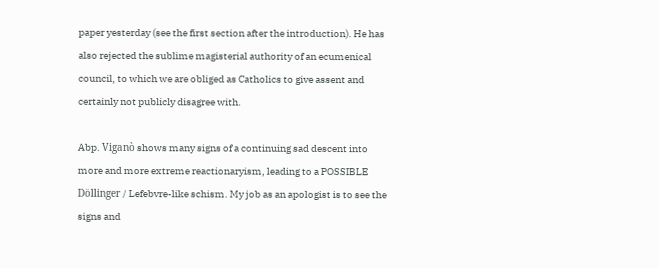paper yesterday (see the first section after the introduction). He has also rejected the sublime magisterial authority of an ecumenical council, to which we are obliged as Catholics to give assent and certainly not publicly disagree with.

Abp. Viganò shows many signs of a continuing sad descent into more and more extreme reactionaryism, leading to a POSSIBLE Döllinger / Lefebvre-like schism. My job as an apologist is to see the signs and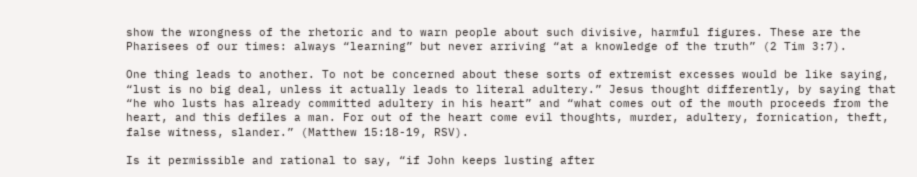show the wrongness of the rhetoric and to warn people about such divisive, harmful figures. These are the Pharisees of our times: always “learning” but never arriving “at a knowledge of the truth” (2 Tim 3:7).

One thing leads to another. To not be concerned about these sorts of extremist excesses would be like saying, “lust is no big deal, unless it actually leads to literal adultery.” Jesus thought differently, by saying that “he who lusts has already committed adultery in his heart” and “what comes out of the mouth proceeds from the heart, and this defiles a man. For out of the heart come evil thoughts, murder, adultery, fornication, theft, false witness, slander.” (Matthew 15:18-19, RSV).

Is it permissible and rational to say, “if John keeps lusting after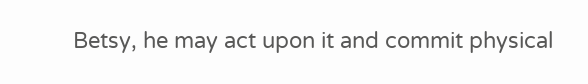Betsy, he may act upon it and commit physical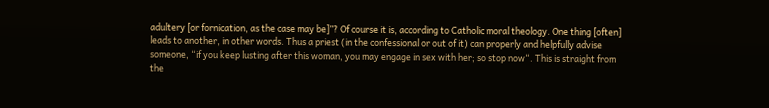adultery [or fornication, as the case may be]”? Of course it is, according to Catholic moral theology. One thing [often] leads to another, in other words. Thus a priest (in the confessional or out of it) can properly and helpfully advise someone, “if you keep lusting after this woman, you may engage in sex with her; so stop now“. This is straight from the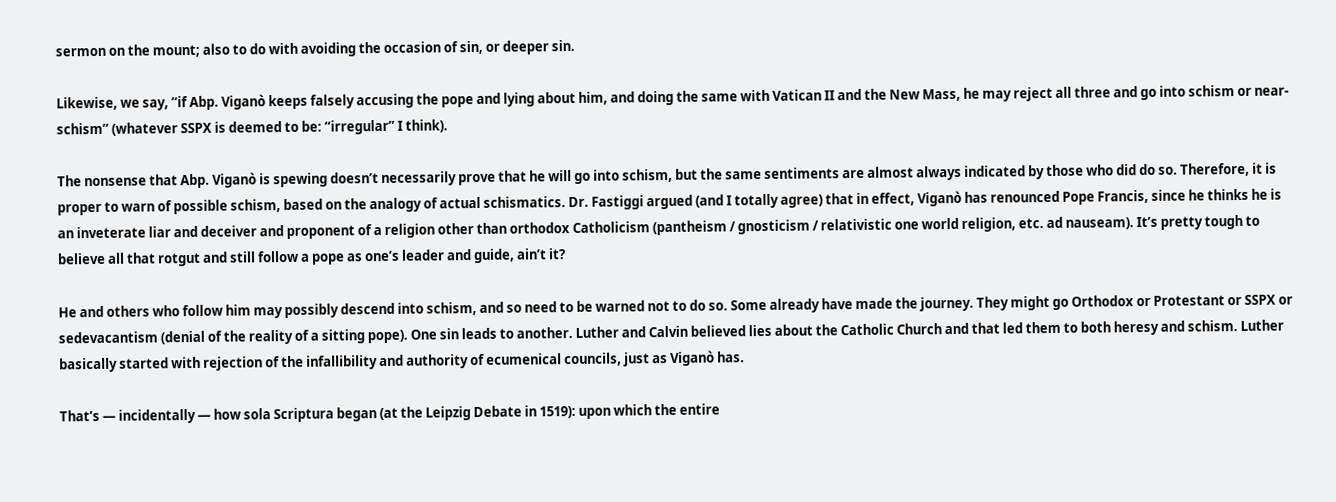sermon on the mount; also to do with avoiding the occasion of sin, or deeper sin.

Likewise, we say, “if Abp. Viganò keeps falsely accusing the pope and lying about him, and doing the same with Vatican II and the New Mass, he may reject all three and go into schism or near-schism” (whatever SSPX is deemed to be: “irregular” I think).

The nonsense that Abp. Viganò is spewing doesn’t necessarily prove that he will go into schism, but the same sentiments are almost always indicated by those who did do so. Therefore, it is proper to warn of possible schism, based on the analogy of actual schismatics. Dr. Fastiggi argued (and I totally agree) that in effect, Viganò has renounced Pope Francis, since he thinks he is an inveterate liar and deceiver and proponent of a religion other than orthodox Catholicism (pantheism / gnosticism / relativistic one world religion, etc. ad nauseam). It’s pretty tough to believe all that rotgut and still follow a pope as one’s leader and guide, ain’t it?

He and others who follow him may possibly descend into schism, and so need to be warned not to do so. Some already have made the journey. They might go Orthodox or Protestant or SSPX or sedevacantism (denial of the reality of a sitting pope). One sin leads to another. Luther and Calvin believed lies about the Catholic Church and that led them to both heresy and schism. Luther basically started with rejection of the infallibility and authority of ecumenical councils, just as Viganò has.

That’s — incidentally — how sola Scriptura began (at the Leipzig Debate in 1519): upon which the entire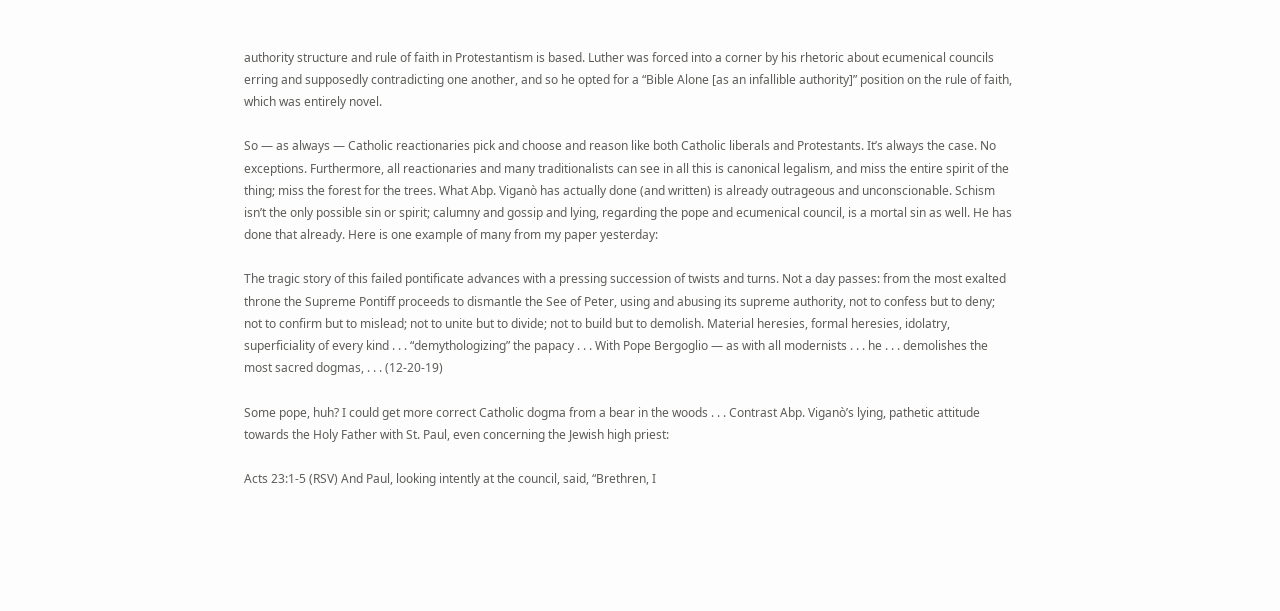authority structure and rule of faith in Protestantism is based. Luther was forced into a corner by his rhetoric about ecumenical councils erring and supposedly contradicting one another, and so he opted for a “Bible Alone [as an infallible authority]” position on the rule of faith, which was entirely novel.

So — as always — Catholic reactionaries pick and choose and reason like both Catholic liberals and Protestants. It’s always the case. No exceptions. Furthermore, all reactionaries and many traditionalists can see in all this is canonical legalism, and miss the entire spirit of the thing; miss the forest for the trees. What Abp. Viganò has actually done (and written) is already outrageous and unconscionable. Schism isn’t the only possible sin or spirit; calumny and gossip and lying, regarding the pope and ecumenical council, is a mortal sin as well. He has done that already. Here is one example of many from my paper yesterday:

The tragic story of this failed pontificate advances with a pressing succession of twists and turns. Not a day passes: from the most exalted throne the Supreme Pontiff proceeds to dismantle the See of Peter, using and abusing its supreme authority, not to confess but to deny; not to confirm but to mislead; not to unite but to divide; not to build but to demolish. Material heresies, formal heresies, idolatry, superficiality of every kind . . . “demythologizing” the papacy . . . With Pope Bergoglio — as with all modernists . . . he . . . demolishes the most sacred dogmas, . . . (12-20-19)

Some pope, huh? I could get more correct Catholic dogma from a bear in the woods . . . Contrast Abp. Viganò’s lying, pathetic attitude towards the Holy Father with St. Paul, even concerning the Jewish high priest:

Acts 23:1-5 (RSV) And Paul, looking intently at the council, said, “Brethren, I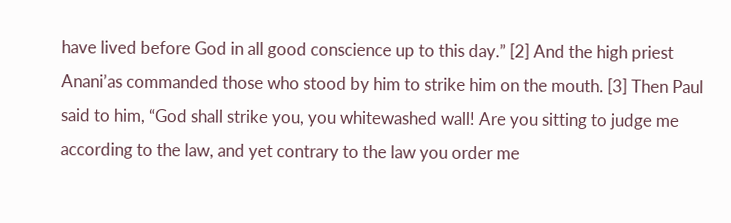have lived before God in all good conscience up to this day.” [2] And the high priest Anani’as commanded those who stood by him to strike him on the mouth. [3] Then Paul said to him, “God shall strike you, you whitewashed wall! Are you sitting to judge me according to the law, and yet contrary to the law you order me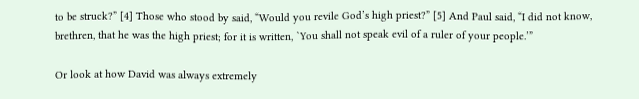to be struck?” [4] Those who stood by said, “Would you revile God’s high priest?” [5] And Paul said, “I did not know, brethren, that he was the high priest; for it is written, `You shall not speak evil of a ruler of your people.’”

Or look at how David was always extremely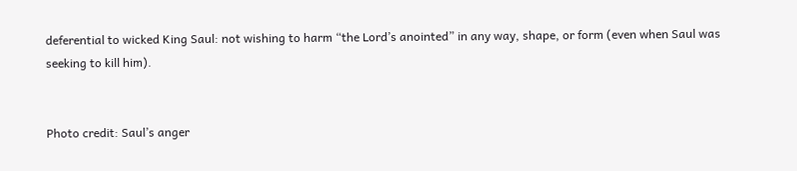deferential to wicked King Saul: not wishing to harm “the Lord’s anointed” in any way, shape, or form (even when Saul was seeking to kill him).


Photo credit: Saul’s anger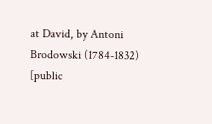at David, by Antoni Brodowski (1784-1832) [public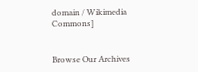domain / Wikimedia Commons]


Browse Our Archives